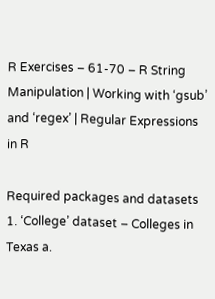R Exercises – 61-70 – R String Manipulation | Working with ‘gsub’ and ‘regex’ | Regular Expressions in R

Required packages and datasets 1. ‘College’ dataset – Colleges in Texas a.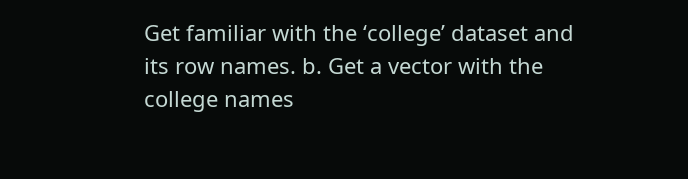Get familiar with the ‘college’ dataset and its row names. b. Get a vector with the college names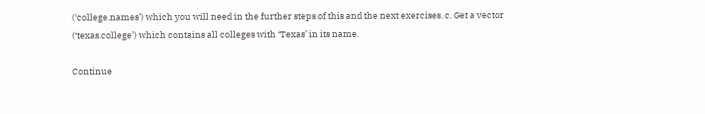(‘college.names’) which you will need in the further steps of this and the next exercises. c. Get a vector (‘texas.college’) which contains all colleges with ‘Texas’ in its name.

Continue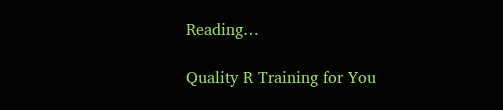Reading…

Quality R Training for You